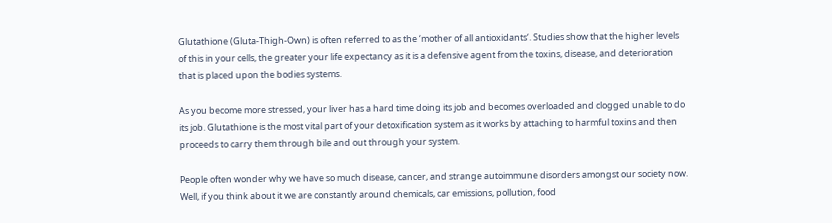Glutathione (Gluta-Thigh-Own) is often referred to as the ‘mother of all antioxidants‘. Studies show that the higher levels of this in your cells, the greater your life expectancy as it is a defensive agent from the toxins, disease, and deterioration that is placed upon the bodies systems.

As you become more stressed, your liver has a hard time doing its job and becomes overloaded and clogged unable to do its job. Glutathione is the most vital part of your detoxification system as it works by attaching to harmful toxins and then proceeds to carry them through bile and out through your system.

People often wonder why we have so much disease, cancer, and strange autoimmune disorders amongst our society now. Well, if you think about it we are constantly around chemicals, car emissions, pollution, food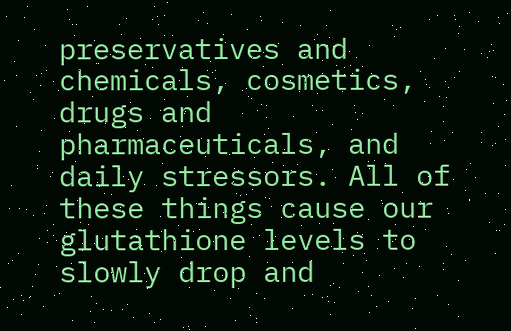preservatives and chemicals, cosmetics, drugs and pharmaceuticals, and daily stressors. All of these things cause our glutathione levels to slowly drop and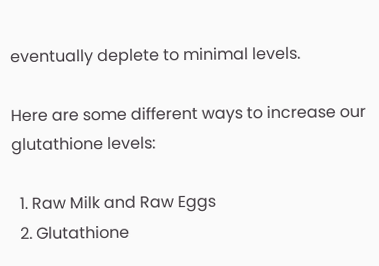eventually deplete to minimal levels.

Here are some different ways to increase our glutathione levels:

  1. Raw Milk and Raw Eggs
  2. Glutathione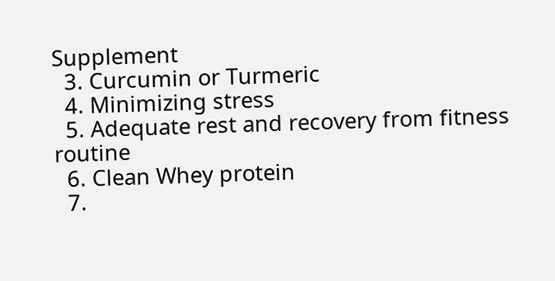Supplement
  3. Curcumin or Turmeric
  4. Minimizing stress
  5. Adequate rest and recovery from fitness routine
  6. Clean Whey protein
  7.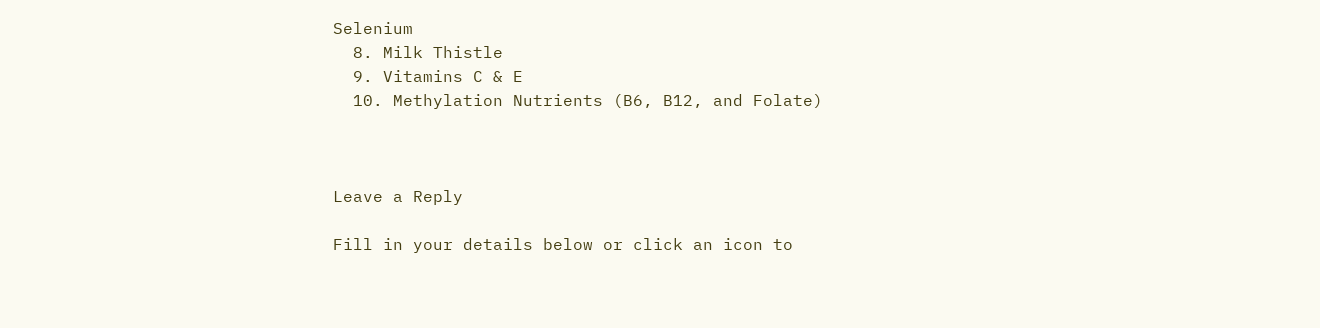Selenium
  8. Milk Thistle
  9. Vitamins C & E
  10. Methylation Nutrients (B6, B12, and Folate)



Leave a Reply

Fill in your details below or click an icon to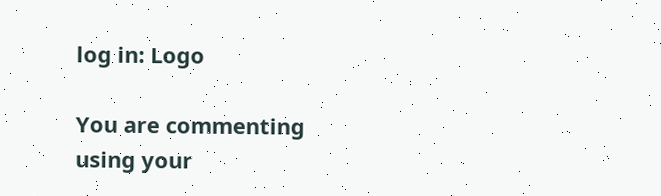log in: Logo

You are commenting using your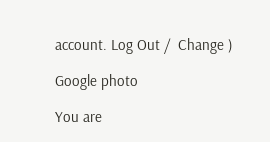account. Log Out /  Change )

Google photo

You are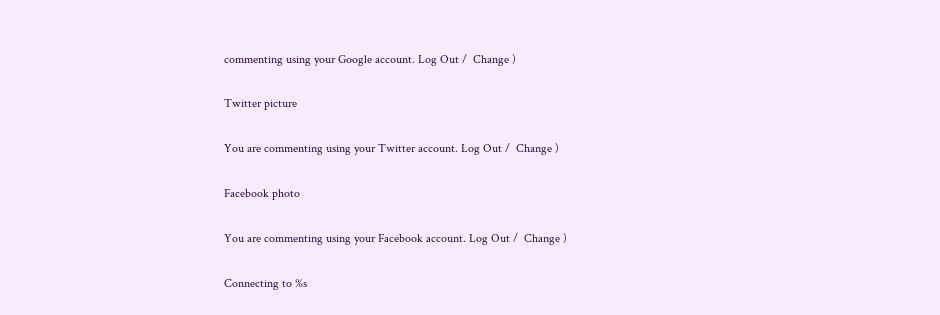commenting using your Google account. Log Out /  Change )

Twitter picture

You are commenting using your Twitter account. Log Out /  Change )

Facebook photo

You are commenting using your Facebook account. Log Out /  Change )

Connecting to %s